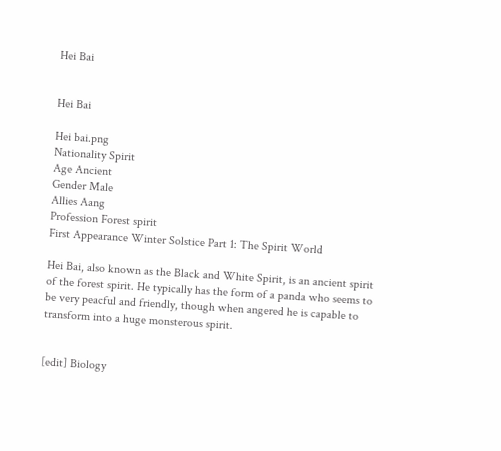Hei Bai


Hei Bai

Hei bai.png
Nationality Spirit
Age Ancient
Gender Male
Allies Aang
Profession Forest spirit
First Appearance Winter Solstice Part 1: The Spirit World

Hei Bai, also known as the Black and White Spirit, is an ancient spirit of the forest spirit. He typically has the form of a panda who seems to be very peacful and friendly, though when angered he is capable to transform into a huge monsterous spirit.


[edit] Biology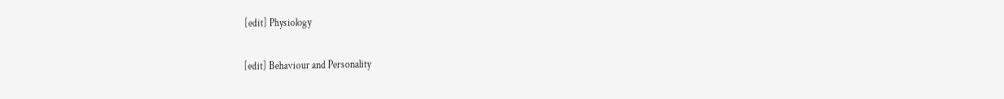[edit] Physiology

[edit] Behaviour and Personality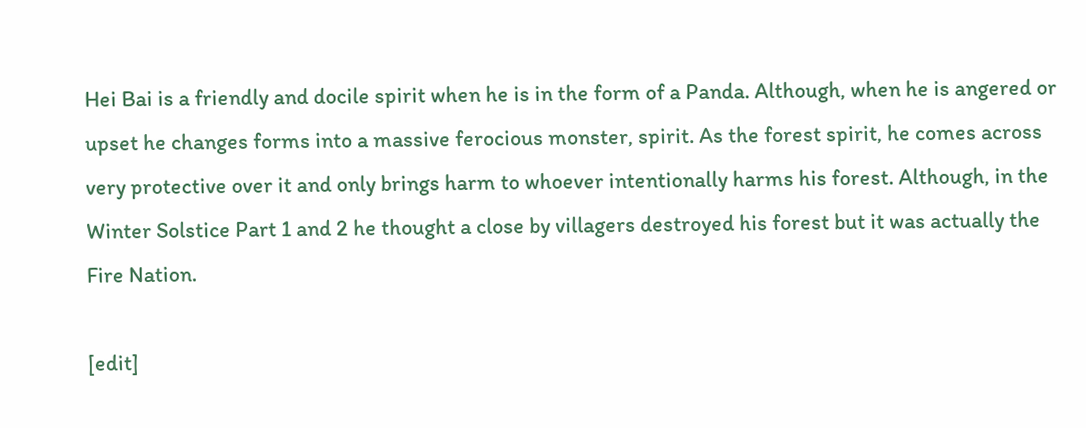Hei Bai is a friendly and docile spirit when he is in the form of a Panda. Although, when he is angered or upset he changes forms into a massive ferocious monster, spirit. As the forest spirit, he comes across very protective over it and only brings harm to whoever intentionally harms his forest. Although, in the Winter Solstice Part 1 and 2 he thought a close by villagers destroyed his forest but it was actually the Fire Nation.

[edit]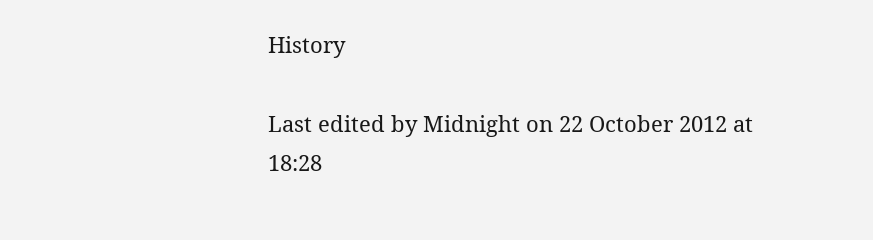History

Last edited by Midnight on 22 October 2012 at 18:28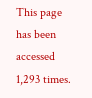This page has been accessed 1,293 times.